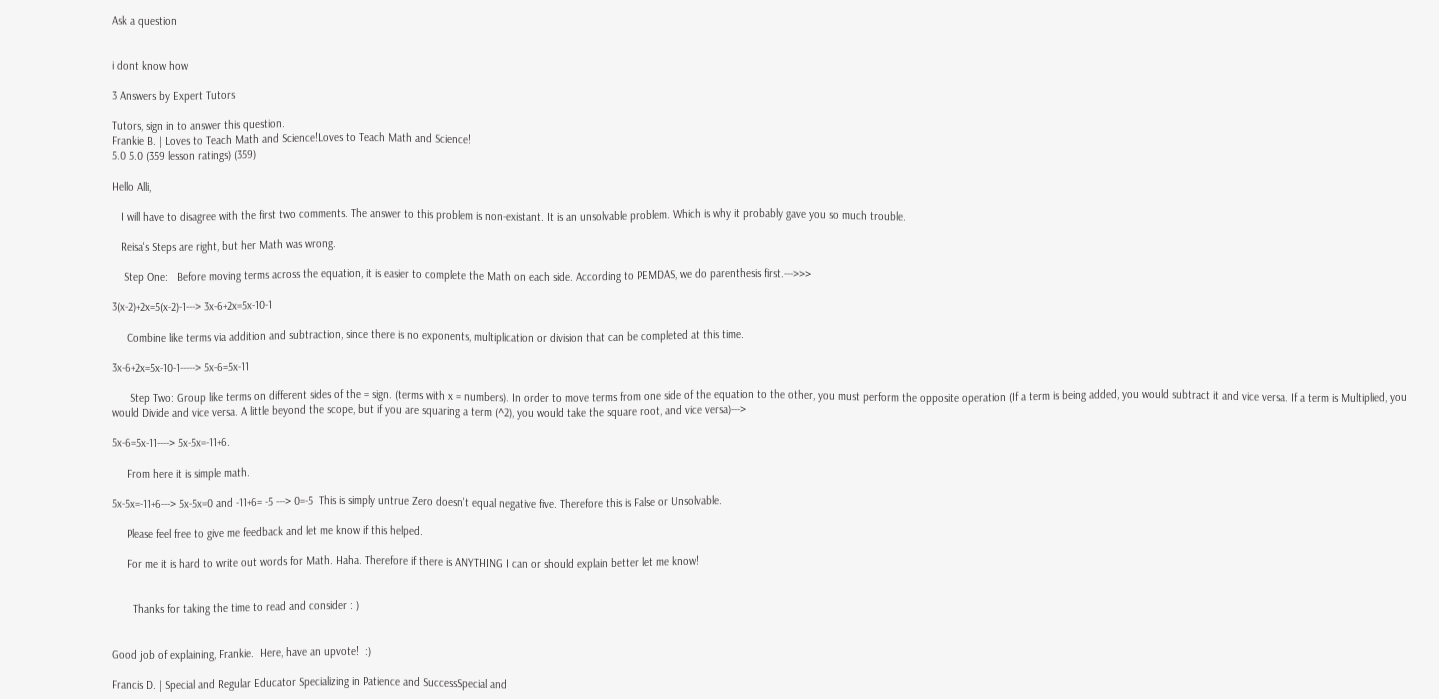Ask a question


i dont know how

3 Answers by Expert Tutors

Tutors, sign in to answer this question.
Frankie B. | Loves to Teach Math and Science!Loves to Teach Math and Science!
5.0 5.0 (359 lesson ratings) (359)

Hello Alli,

   I will have to disagree with the first two comments. The answer to this problem is non-existant. It is an unsolvable problem. Which is why it probably gave you so much trouble.

   Reisa's Steps are right, but her Math was wrong.

    Step One:   Before moving terms across the equation, it is easier to complete the Math on each side. According to PEMDAS, we do parenthesis first.--->>>

3(x-2)+2x=5(x-2)-1---> 3x-6+2x=5x-10-1

     Combine like terms via addition and subtraction, since there is no exponents, multiplication or division that can be completed at this time.

3x-6+2x=5x-10-1-----> 5x-6=5x-11

      Step Two: Group like terms on different sides of the = sign. (terms with x = numbers). In order to move terms from one side of the equation to the other, you must perform the opposite operation (If a term is being added, you would subtract it and vice versa. If a term is Multiplied, you would Divide and vice versa. A little beyond the scope, but if you are squaring a term (^2), you would take the square root, and vice versa)--->

5x-6=5x-11----> 5x-5x=-11+6.

     From here it is simple math.

5x-5x=-11+6---> 5x-5x=0 and -11+6= -5 ---> 0=-5  This is simply untrue Zero doesn't equal negative five. Therefore this is False or Unsolvable.

     Please feel free to give me feedback and let me know if this helped.

     For me it is hard to write out words for Math. Haha. Therefore if there is ANYTHING I can or should explain better let me know!


       Thanks for taking the time to read and consider : )


Good job of explaining, Frankie.  Here, have an upvote!  :)

Francis D. | Special and Regular Educator Specializing in Patience and SuccessSpecial and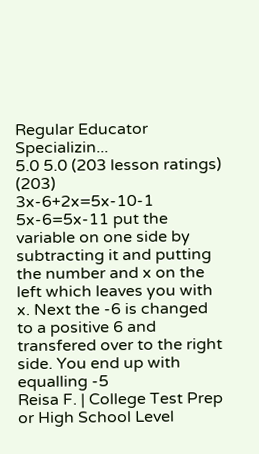Regular Educator Specializin...
5.0 5.0 (203 lesson ratings) (203)
3x-6+2x=5x-10-1 5x-6=5x-11 put the variable on one side by subtracting it and putting the number and x on the left which leaves you with x. Next the -6 is changed to a positive 6 and transfered over to the right side. You end up with equalling -5
Reisa F. | College Test Prep or High School Level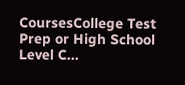CoursesCollege Test Prep or High School Level C...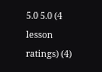5.0 5.0 (4 lesson ratings) (4)